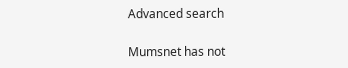Advanced search

Mumsnet has not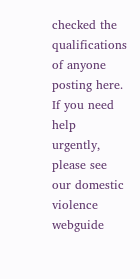checked the qualifications of anyone posting here. If you need help urgently, please see our domestic violence webguide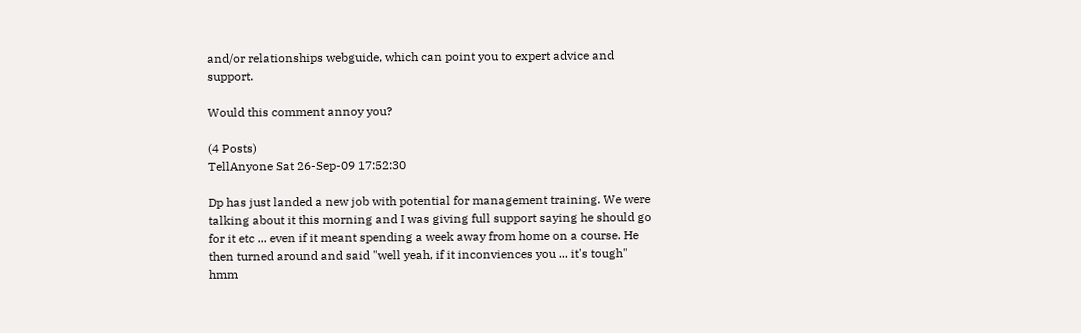and/or relationships webguide, which can point you to expert advice and support.

Would this comment annoy you?

(4 Posts)
TellAnyone Sat 26-Sep-09 17:52:30

Dp has just landed a new job with potential for management training. We were talking about it this morning and I was giving full support saying he should go for it etc ... even if it meant spending a week away from home on a course. He then turned around and said "well yeah, if it inconviences you ... it's tough" hmm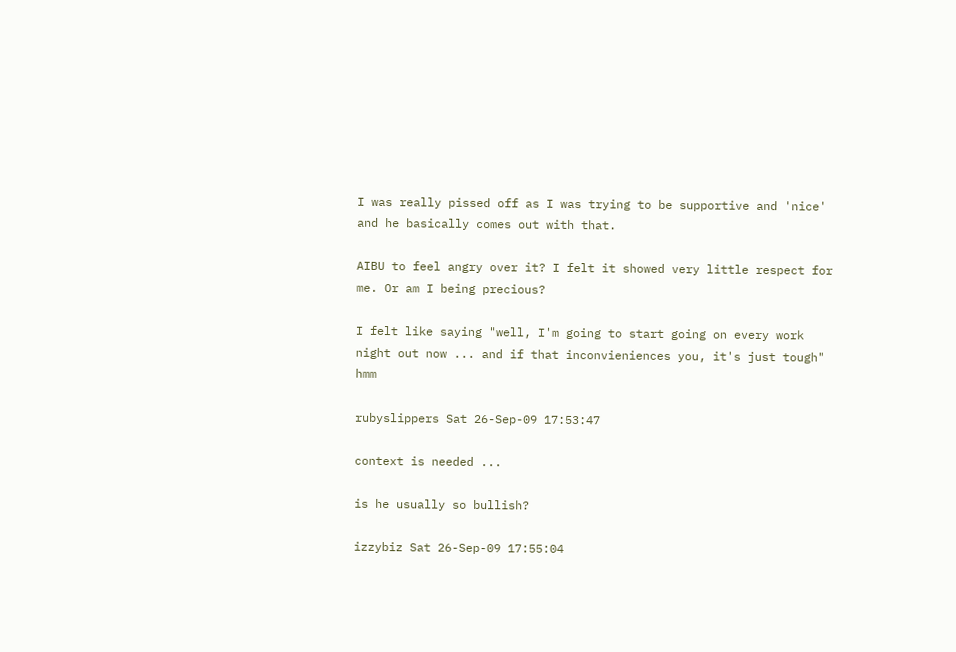I was really pissed off as I was trying to be supportive and 'nice' and he basically comes out with that.

AIBU to feel angry over it? I felt it showed very little respect for me. Or am I being precious?

I felt like saying "well, I'm going to start going on every work night out now ... and if that inconvieniences you, it's just tough" hmm

rubyslippers Sat 26-Sep-09 17:53:47

context is needed ...

is he usually so bullish?

izzybiz Sat 26-Sep-09 17:55:04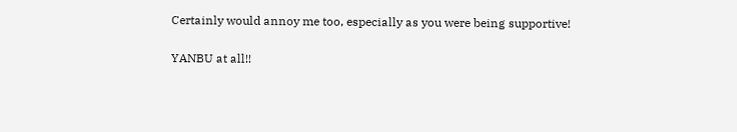Certainly would annoy me too, especially as you were being supportive!

YANBU at all!!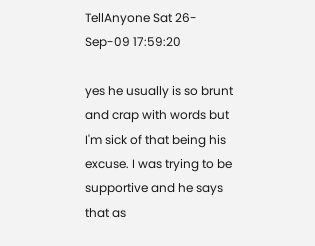TellAnyone Sat 26-Sep-09 17:59:20

yes he usually is so brunt and crap with words but I'm sick of that being his excuse. I was trying to be supportive and he says that as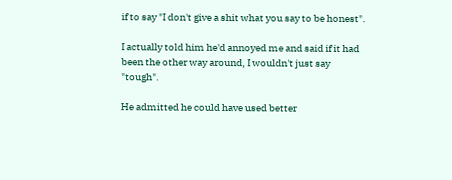if to say "I don't give a shit what you say to be honest".

I actually told him he'd annoyed me and said if it had been the other way around, I wouldn't just say "tough".

He admitted he could have used better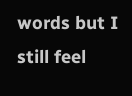words but I still feel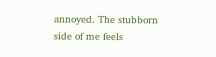annoyed. The stubborn side of me feels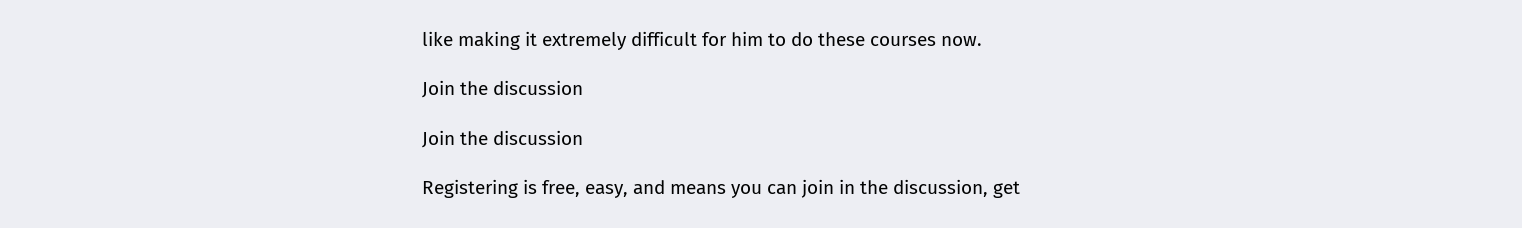like making it extremely difficult for him to do these courses now.

Join the discussion

Join the discussion

Registering is free, easy, and means you can join in the discussion, get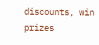discounts, win prizes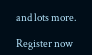and lots more.

Register now